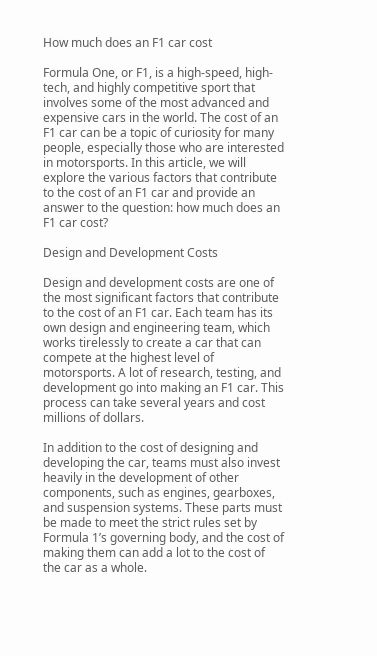How much does an F1 car cost

Formula One, or F1, is a high-speed, high-tech, and highly competitive sport that involves some of the most advanced and expensive cars in the world. The cost of an F1 car can be a topic of curiosity for many people, especially those who are interested in motorsports. In this article, we will explore the various factors that contribute to the cost of an F1 car and provide an answer to the question: how much does an F1 car cost?

Design and Development Costs

Design and development costs are one of the most significant factors that contribute to the cost of an F1 car. Each team has its own design and engineering team, which works tirelessly to create a car that can compete at the highest level of motorsports. A lot of research, testing, and development go into making an F1 car. This process can take several years and cost millions of dollars.

In addition to the cost of designing and developing the car, teams must also invest heavily in the development of other components, such as engines, gearboxes, and suspension systems. These parts must be made to meet the strict rules set by Formula 1’s governing body, and the cost of making them can add a lot to the cost of the car as a whole.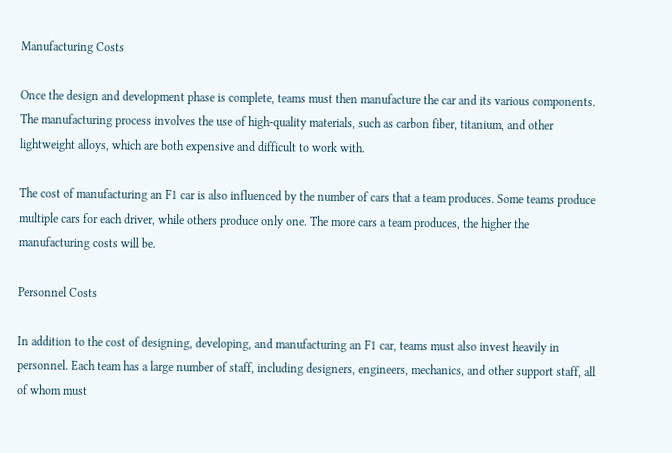Manufacturing Costs

Once the design and development phase is complete, teams must then manufacture the car and its various components. The manufacturing process involves the use of high-quality materials, such as carbon fiber, titanium, and other lightweight alloys, which are both expensive and difficult to work with.

The cost of manufacturing an F1 car is also influenced by the number of cars that a team produces. Some teams produce multiple cars for each driver, while others produce only one. The more cars a team produces, the higher the manufacturing costs will be.

Personnel Costs

In addition to the cost of designing, developing, and manufacturing an F1 car, teams must also invest heavily in personnel. Each team has a large number of staff, including designers, engineers, mechanics, and other support staff, all of whom must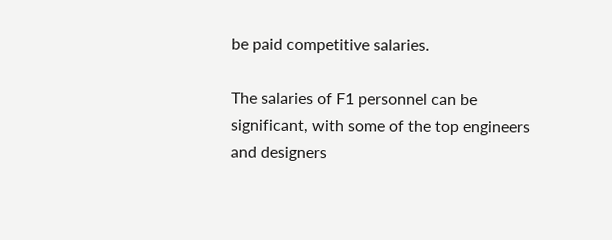be paid competitive salaries.

The salaries of F1 personnel can be significant, with some of the top engineers and designers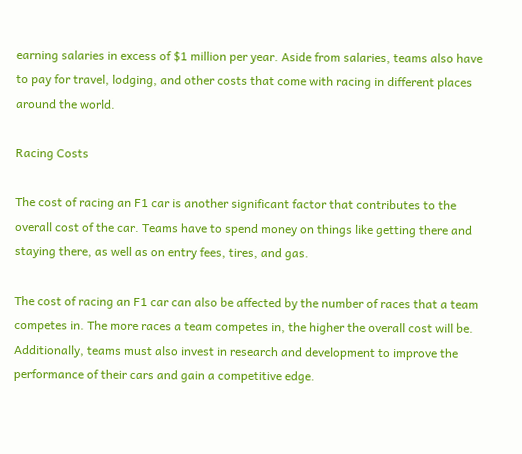earning salaries in excess of $1 million per year. Aside from salaries, teams also have to pay for travel, lodging, and other costs that come with racing in different places around the world.

Racing Costs

The cost of racing an F1 car is another significant factor that contributes to the overall cost of the car. Teams have to spend money on things like getting there and staying there, as well as on entry fees, tires, and gas.

The cost of racing an F1 car can also be affected by the number of races that a team competes in. The more races a team competes in, the higher the overall cost will be. Additionally, teams must also invest in research and development to improve the performance of their cars and gain a competitive edge.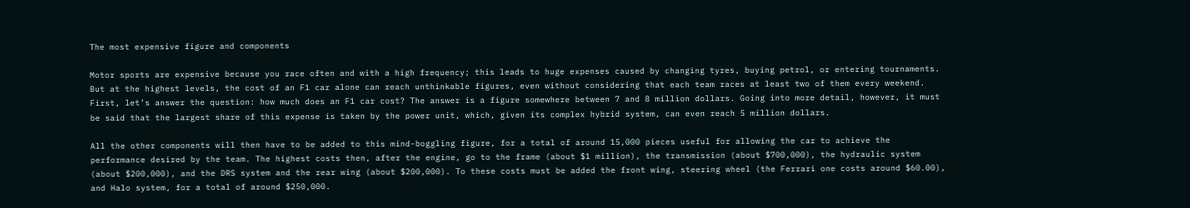The most expensive figure and components

Motor sports are expensive because you race often and with a high frequency; this leads to huge expenses caused by changing tyres, buying petrol, or entering tournaments. But at the highest levels, the cost of an F1 car alone can reach unthinkable figures, even without considering that each team races at least two of them every weekend. First, let’s answer the question: how much does an F1 car cost? The answer is a figure somewhere between 7 and 8 million dollars. Going into more detail, however, it must be said that the largest share of this expense is taken by the power unit, which, given its complex hybrid system, can even reach 5 million dollars.

All the other components will then have to be added to this mind-boggling figure, for a total of around 15,000 pieces useful for allowing the car to achieve the performance desired by the team. The highest costs then, after the engine, go to the frame (about $1 million), the transmission (about $700,000), the hydraulic system (about $200,000), and the DRS system and the rear wing (about $200,000). To these costs must be added the front wing, steering wheel (the Ferrari one costs around $60.00), and Halo system, for a total of around $250,000.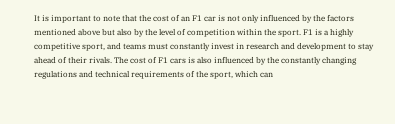It is important to note that the cost of an F1 car is not only influenced by the factors mentioned above but also by the level of competition within the sport. F1 is a highly competitive sport, and teams must constantly invest in research and development to stay ahead of their rivals. The cost of F1 cars is also influenced by the constantly changing regulations and technical requirements of the sport, which can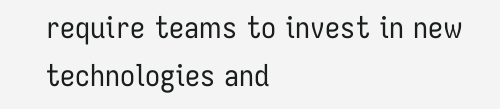require teams to invest in new technologies and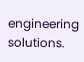engineering solutions.